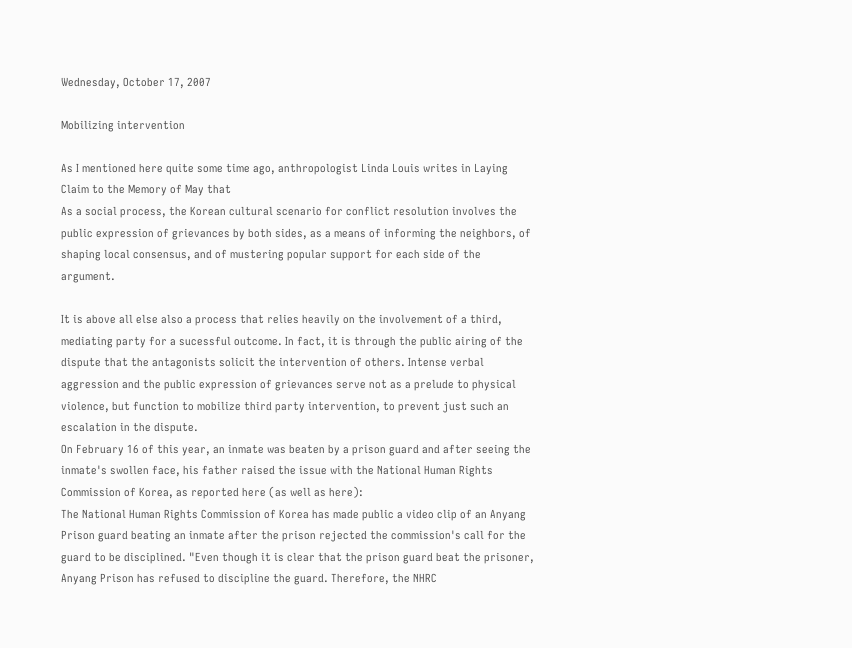Wednesday, October 17, 2007

Mobilizing intervention

As I mentioned here quite some time ago, anthropologist Linda Louis writes in Laying Claim to the Memory of May that
As a social process, the Korean cultural scenario for conflict resolution involves the public expression of grievances by both sides, as a means of informing the neighbors, of shaping local consensus, and of mustering popular support for each side of the argument.

It is above all else also a process that relies heavily on the involvement of a third, mediating party for a sucessful outcome. In fact, it is through the public airing of the dispute that the antagonists solicit the intervention of others. Intense verbal aggression and the public expression of grievances serve not as a prelude to physical violence, but function to mobilize third party intervention, to prevent just such an escalation in the dispute.
On February 16 of this year, an inmate was beaten by a prison guard and after seeing the inmate's swollen face, his father raised the issue with the National Human Rights Commission of Korea, as reported here (as well as here):
The National Human Rights Commission of Korea has made public a video clip of an Anyang Prison guard beating an inmate after the prison rejected the commission's call for the guard to be disciplined. "Even though it is clear that the prison guard beat the prisoner, Anyang Prison has refused to discipline the guard. Therefore, the NHRC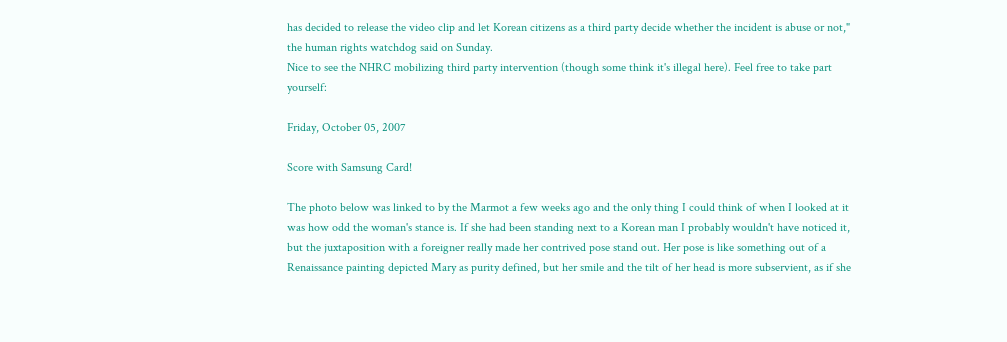has decided to release the video clip and let Korean citizens as a third party decide whether the incident is abuse or not," the human rights watchdog said on Sunday.
Nice to see the NHRC mobilizing third party intervention (though some think it's illegal here). Feel free to take part yourself:

Friday, October 05, 2007

Score with Samsung Card!

The photo below was linked to by the Marmot a few weeks ago and the only thing I could think of when I looked at it was how odd the woman's stance is. If she had been standing next to a Korean man I probably wouldn't have noticed it, but the juxtaposition with a foreigner really made her contrived pose stand out. Her pose is like something out of a Renaissance painting depicted Mary as purity defined, but her smile and the tilt of her head is more subservient, as if she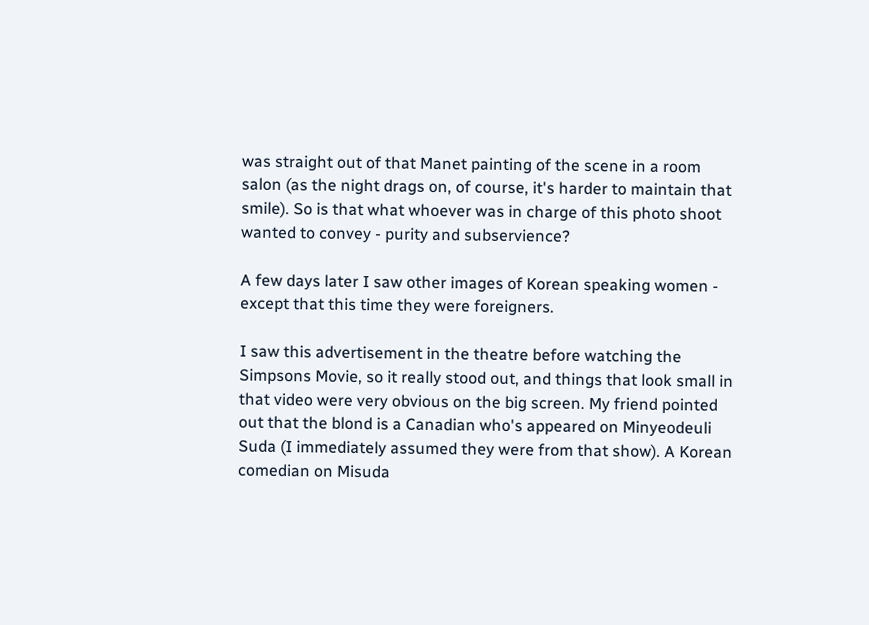was straight out of that Manet painting of the scene in a room salon (as the night drags on, of course, it's harder to maintain that smile). So is that what whoever was in charge of this photo shoot wanted to convey - purity and subservience?

A few days later I saw other images of Korean speaking women - except that this time they were foreigners.

I saw this advertisement in the theatre before watching the Simpsons Movie, so it really stood out, and things that look small in that video were very obvious on the big screen. My friend pointed out that the blond is a Canadian who's appeared on Minyeodeuli Suda (I immediately assumed they were from that show). A Korean comedian on Misuda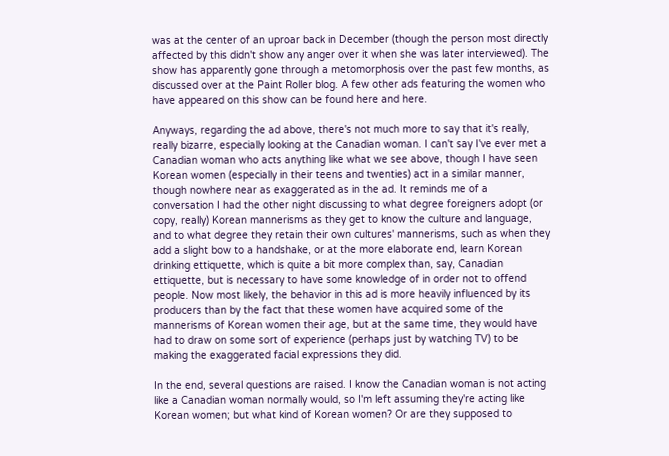was at the center of an uproar back in December (though the person most directly affected by this didn't show any anger over it when she was later interviewed). The show has apparently gone through a metomorphosis over the past few months, as discussed over at the Paint Roller blog. A few other ads featuring the women who have appeared on this show can be found here and here.

Anyways, regarding the ad above, there's not much more to say that it's really, really bizarre, especially looking at the Canadian woman. I can't say I've ever met a Canadian woman who acts anything like what we see above, though I have seen Korean women (especially in their teens and twenties) act in a similar manner, though nowhere near as exaggerated as in the ad. It reminds me of a conversation I had the other night discussing to what degree foreigners adopt (or copy, really) Korean mannerisms as they get to know the culture and language, and to what degree they retain their own cultures' mannerisms, such as when they add a slight bow to a handshake, or at the more elaborate end, learn Korean drinking ettiquette, which is quite a bit more complex than, say, Canadian ettiquette, but is necessary to have some knowledge of in order not to offend people. Now most likely, the behavior in this ad is more heavily influenced by its producers than by the fact that these women have acquired some of the mannerisms of Korean women their age, but at the same time, they would have had to draw on some sort of experience (perhaps just by watching TV) to be making the exaggerated facial expressions they did.

In the end, several questions are raised. I know the Canadian woman is not acting like a Canadian woman normally would, so I'm left assuming they're acting like Korean women; but what kind of Korean women? Or are they supposed to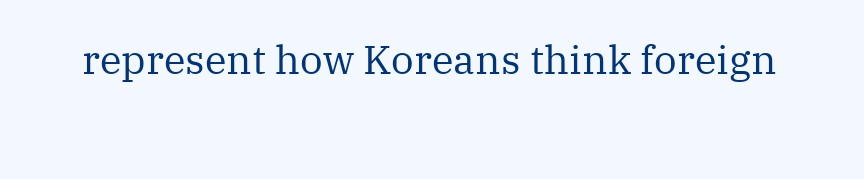represent how Koreans think foreign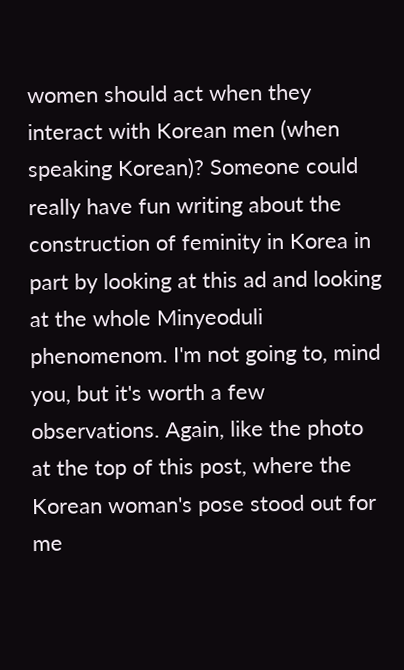women should act when they interact with Korean men (when speaking Korean)? Someone could really have fun writing about the construction of feminity in Korea in part by looking at this ad and looking at the whole Minyeoduli phenomenom. I'm not going to, mind you, but it's worth a few observations. Again, like the photo at the top of this post, where the Korean woman's pose stood out for me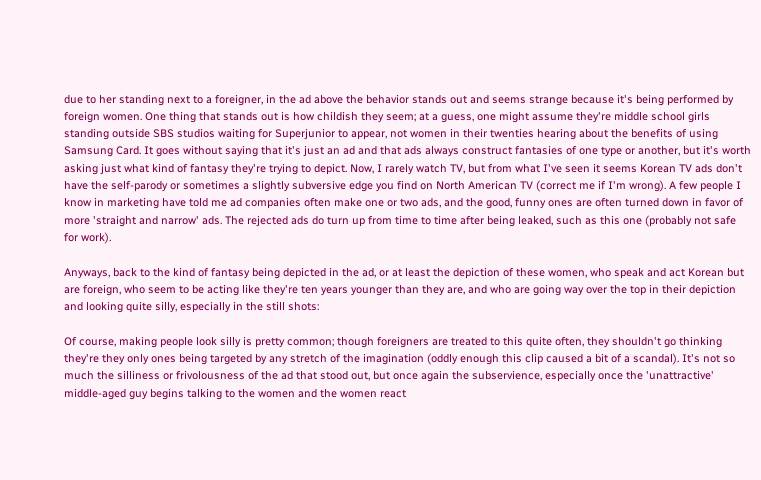due to her standing next to a foreigner, in the ad above the behavior stands out and seems strange because it's being performed by foreign women. One thing that stands out is how childish they seem; at a guess, one might assume they're middle school girls standing outside SBS studios waiting for Superjunior to appear, not women in their twenties hearing about the benefits of using Samsung Card. It goes without saying that it's just an ad and that ads always construct fantasies of one type or another, but it's worth asking just what kind of fantasy they're trying to depict. Now, I rarely watch TV, but from what I've seen it seems Korean TV ads don't have the self-parody or sometimes a slightly subversive edge you find on North American TV (correct me if I'm wrong). A few people I know in marketing have told me ad companies often make one or two ads, and the good, funny ones are often turned down in favor of more 'straight and narrow' ads. The rejected ads do turn up from time to time after being leaked, such as this one (probably not safe for work).

Anyways, back to the kind of fantasy being depicted in the ad, or at least the depiction of these women, who speak and act Korean but are foreign, who seem to be acting like they're ten years younger than they are, and who are going way over the top in their depiction and looking quite silly, especially in the still shots:

Of course, making people look silly is pretty common; though foreigners are treated to this quite often, they shouldn't go thinking they're they only ones being targeted by any stretch of the imagination (oddly enough this clip caused a bit of a scandal). It's not so much the silliness or frivolousness of the ad that stood out, but once again the subservience, especially once the 'unattractive' middle-aged guy begins talking to the women and the women react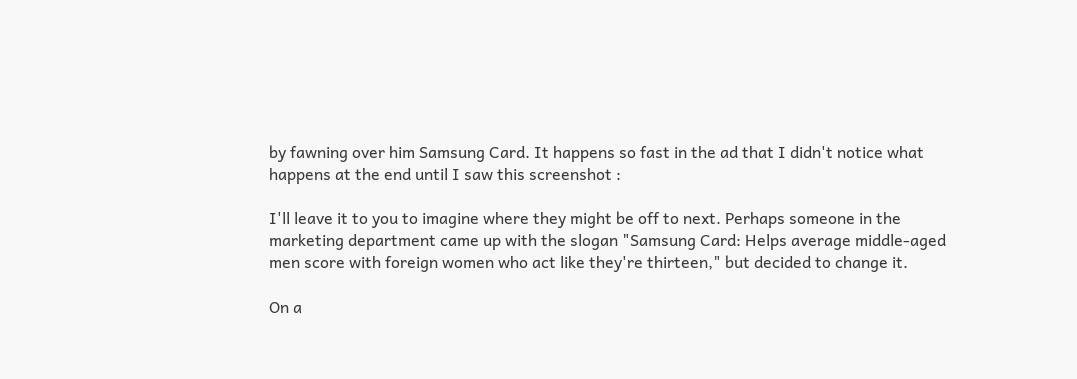by fawning over him Samsung Card. It happens so fast in the ad that I didn't notice what happens at the end until I saw this screenshot :

I'll leave it to you to imagine where they might be off to next. Perhaps someone in the marketing department came up with the slogan "Samsung Card: Helps average middle-aged men score with foreign women who act like they're thirteen," but decided to change it.

On a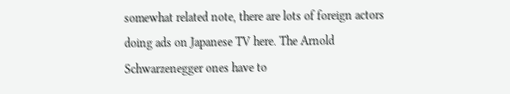somewhat related note, there are lots of foreign actors doing ads on Japanese TV here. The Arnold Schwarzenegger ones have to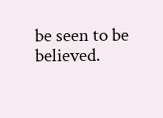be seen to be believed.